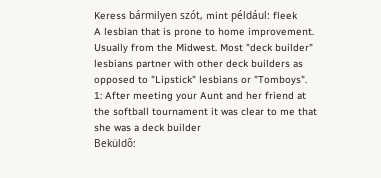Keress bármilyen szót, mint például: fleek
A lesbian that is prone to home improvement. Usually from the Midwest. Most "deck builder" lesbians partner with other deck builders as opposed to "Lipstick" lesbians or "Tomboys".
1: After meeting your Aunt and her friend at the softball tournament it was clear to me that she was a deck builder
Beküldő: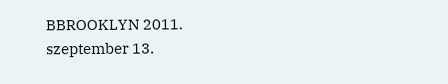BBROOKLYN 2011. szeptember 13.